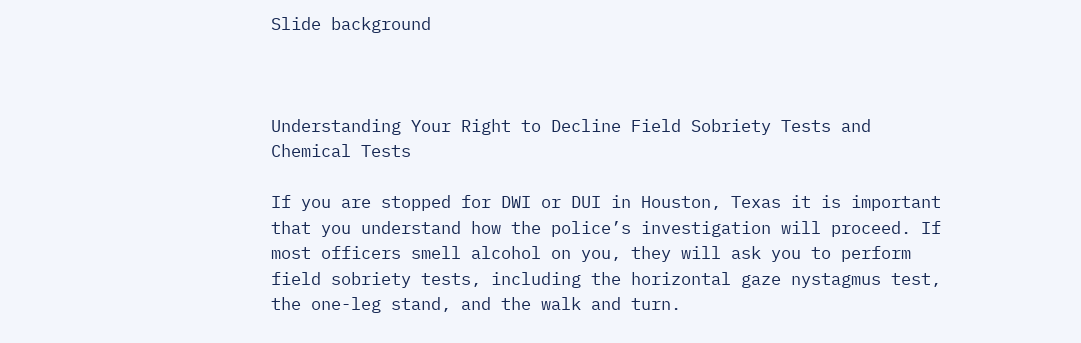Slide background



Understanding Your Right to Decline Field Sobriety Tests and Chemical Tests

If you are stopped for DWI or DUI in Houston, Texas it is important that you understand how the police’s investigation will proceed. If most officers smell alcohol on you, they will ask you to perform field sobriety tests, including the horizontal gaze nystagmus test, the one-leg stand, and the walk and turn.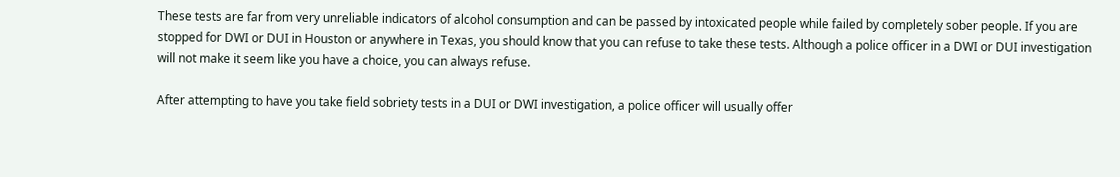These tests are far from very unreliable indicators of alcohol consumption and can be passed by intoxicated people while failed by completely sober people. If you are stopped for DWI or DUI in Houston or anywhere in Texas, you should know that you can refuse to take these tests. Although a police officer in a DWI or DUI investigation will not make it seem like you have a choice, you can always refuse.

After attempting to have you take field sobriety tests in a DUI or DWI investigation, a police officer will usually offer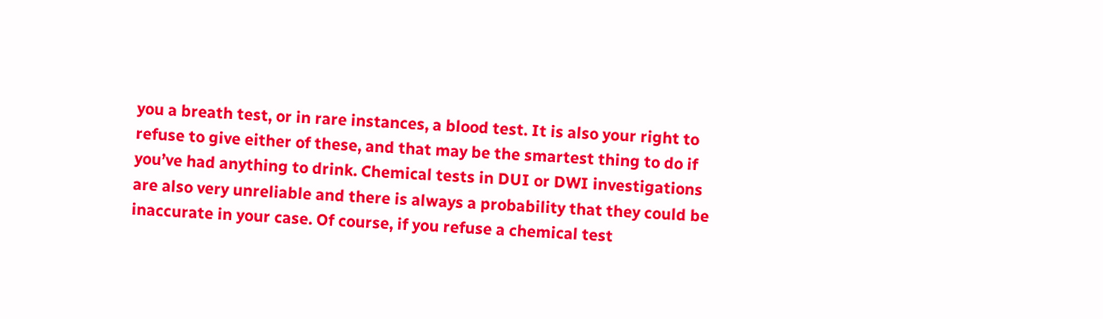you a breath test, or in rare instances, a blood test. It is also your right to refuse to give either of these, and that may be the smartest thing to do if you’ve had anything to drink. Chemical tests in DUI or DWI investigations are also very unreliable and there is always a probability that they could be inaccurate in your case. Of course, if you refuse a chemical test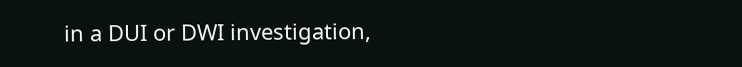in a DUI or DWI investigation,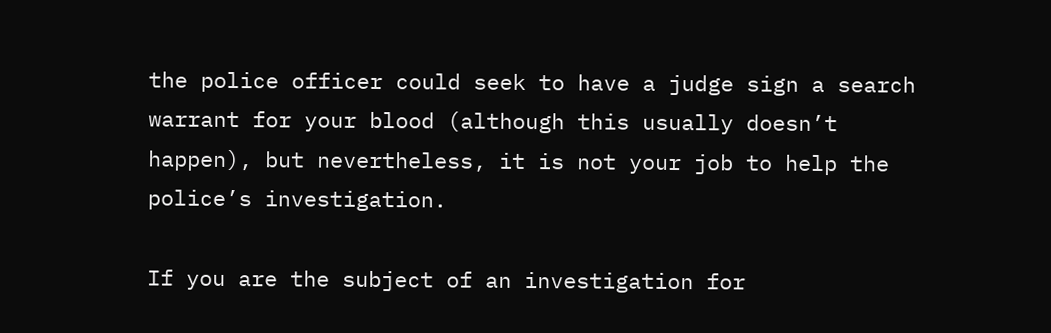the police officer could seek to have a judge sign a search warrant for your blood (although this usually doesn’t happen), but nevertheless, it is not your job to help the police’s investigation.

If you are the subject of an investigation for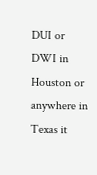DUI or DWI in Houston or anywhere in Texas it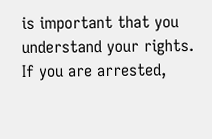is important that you understand your rights. If you are arrested,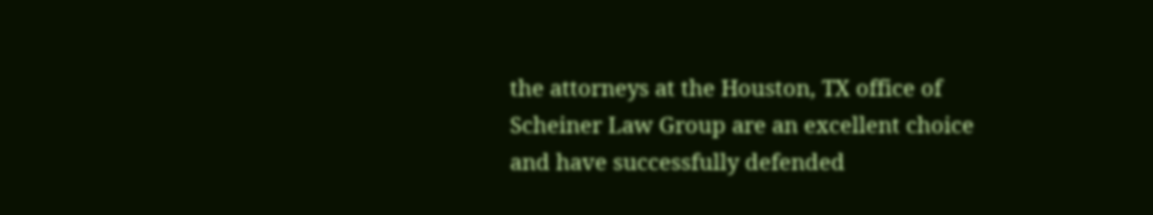the attorneys at the Houston, TX office of Scheiner Law Group are an excellent choice and have successfully defended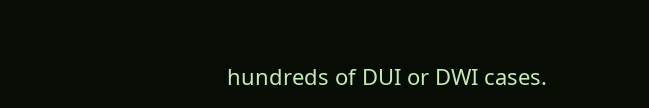hundreds of DUI or DWI cases.